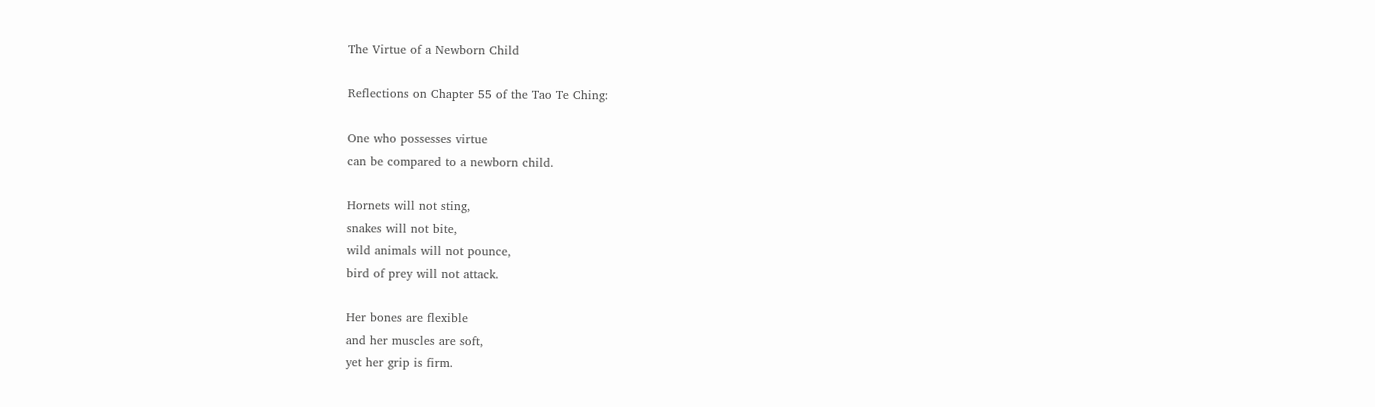The Virtue of a Newborn Child

Reflections on Chapter 55 of the Tao Te Ching:

One who possesses virtue
can be compared to a newborn child.

Hornets will not sting,
snakes will not bite,
wild animals will not pounce,
bird of prey will not attack.

Her bones are flexible
and her muscles are soft,
yet her grip is firm.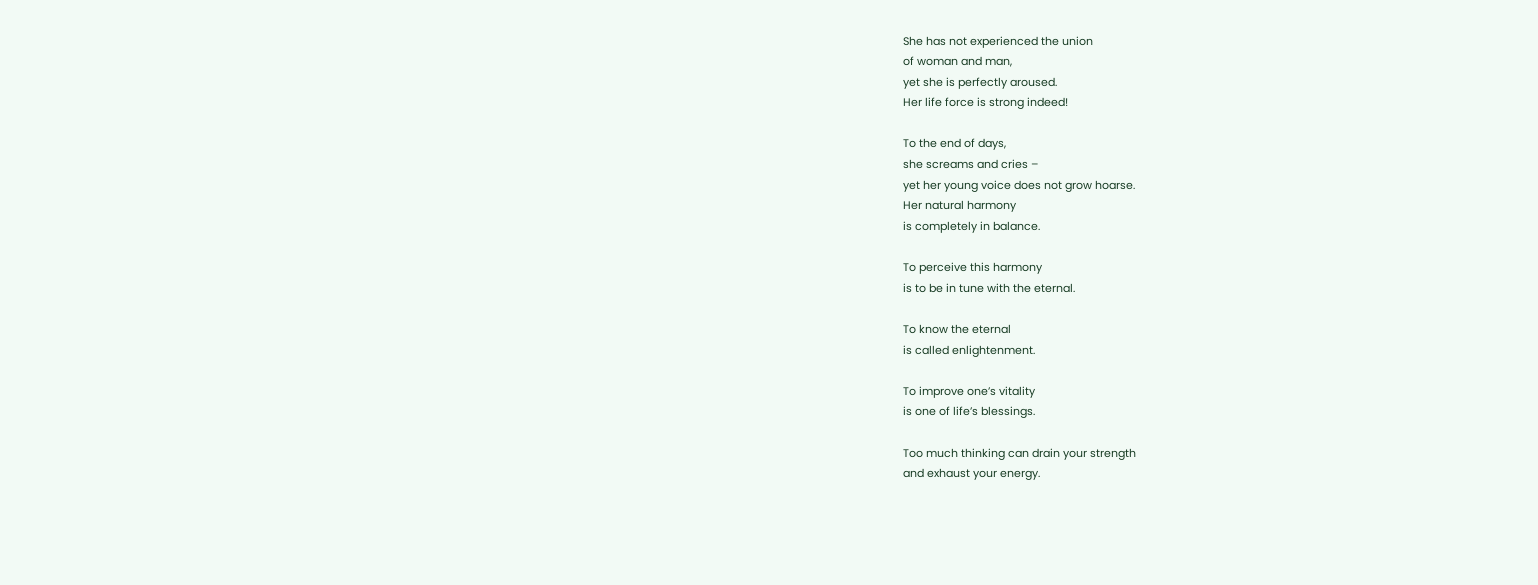She has not experienced the union
of woman and man,
yet she is perfectly aroused.
Her life force is strong indeed!

To the end of days,
she screams and cries –
yet her young voice does not grow hoarse.
Her natural harmony
is completely in balance.

To perceive this harmony
is to be in tune with the eternal.

To know the eternal
is called enlightenment.

To improve one’s vitality
is one of life’s blessings.

Too much thinking can drain your strength
and exhaust your energy.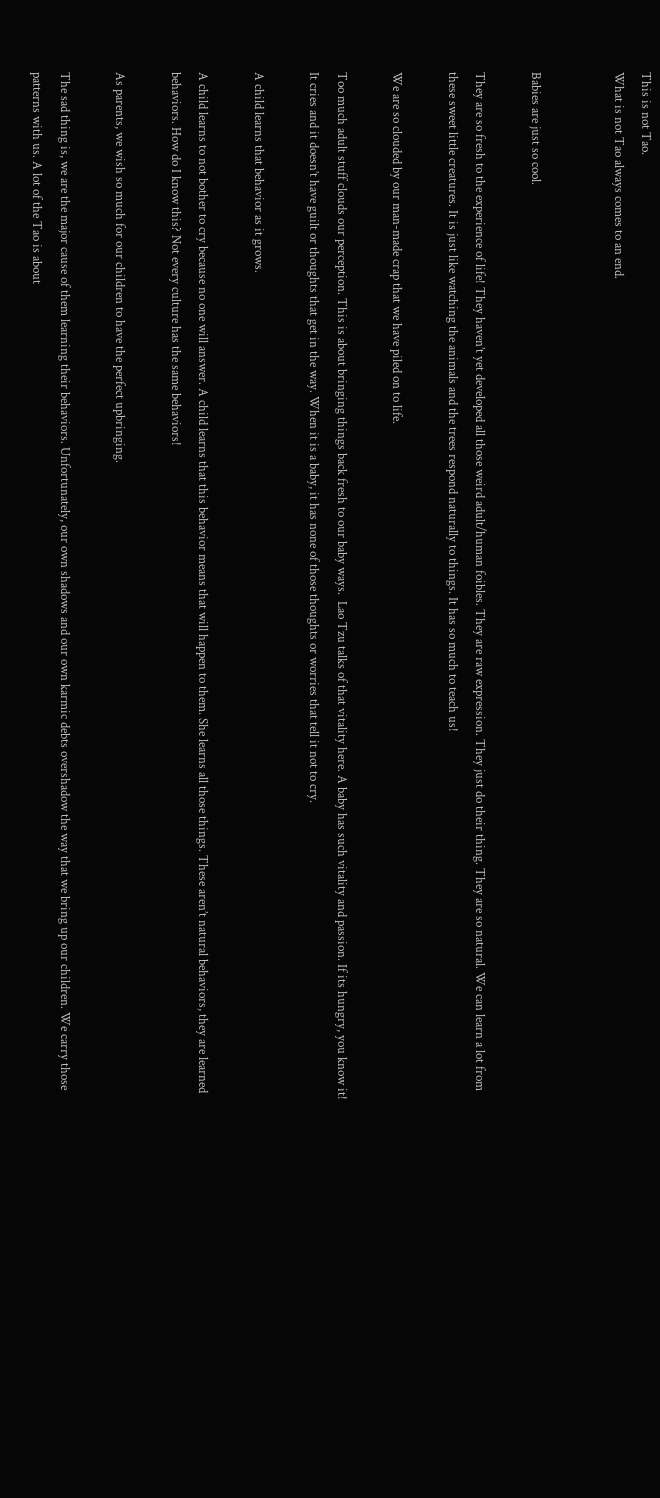This is not Tao.
What is not Tao always comes to an end.


Babies are just so cool.

They are so fresh to the experience of life! They haven’t yet developed all those weird adult/human foibles. They are raw expression. They just do their thing. They are so natural. We can learn a lot from these sweet little creatures. It is just like watching the animals and the trees respond naturally to things. It has so much to teach us!

We are so clouded by our man-made crap that we have piled on to life.

Too much adult stuff clouds our perception. This is about bringing things back fresh to our baby ways.  Lao Tzu talks of that vitality here. A baby has such vitality and passion. If its hungry, you know it! It cries and it doesn’t have guilt or thoughts that get in the way. When it is a baby, it has none of those thoughts or worries that tell it not to cry.

A child learns that behavior as it grows.

A child learns to not bother to cry because no one will answer. A child learns that this behavior means that will happen to them. She learns all those things. These aren’t natural behaviors, they are learned behaviors. How do I know this? Not every culture has the same behaviors!

As parents, we wish so much for our children to have the perfect upbringing.

The sad thing is, we are the major cause of them learning their behaviors. Unfortunately, our own shadows and our own karmic debts overshadow the way that we bring up our children. We carry those patterns with us. A lot of the Tao is about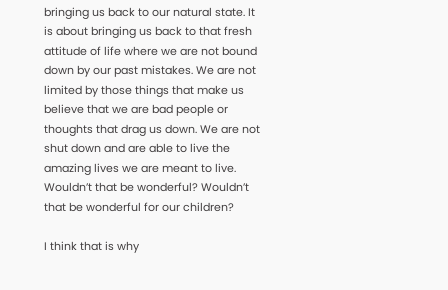bringing us back to our natural state. It is about bringing us back to that fresh attitude of life where we are not bound down by our past mistakes. We are not limited by those things that make us believe that we are bad people or thoughts that drag us down. We are not shut down and are able to live the amazing lives we are meant to live.  Wouldn’t that be wonderful? Wouldn’t that be wonderful for our children?

I think that is why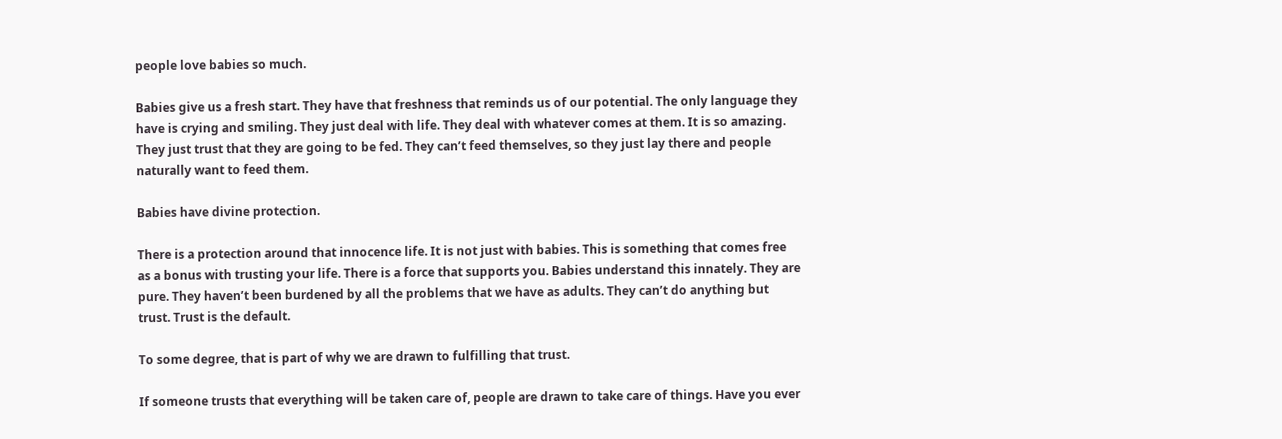people love babies so much.

Babies give us a fresh start. They have that freshness that reminds us of our potential. The only language they have is crying and smiling. They just deal with life. They deal with whatever comes at them. It is so amazing. They just trust that they are going to be fed. They can’t feed themselves, so they just lay there and people naturally want to feed them.

Babies have divine protection.

There is a protection around that innocence life. It is not just with babies. This is something that comes free as a bonus with trusting your life. There is a force that supports you. Babies understand this innately. They are pure. They haven’t been burdened by all the problems that we have as adults. They can’t do anything but trust. Trust is the default.

To some degree, that is part of why we are drawn to fulfilling that trust.

If someone trusts that everything will be taken care of, people are drawn to take care of things. Have you ever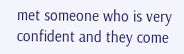met someone who is very confident and they come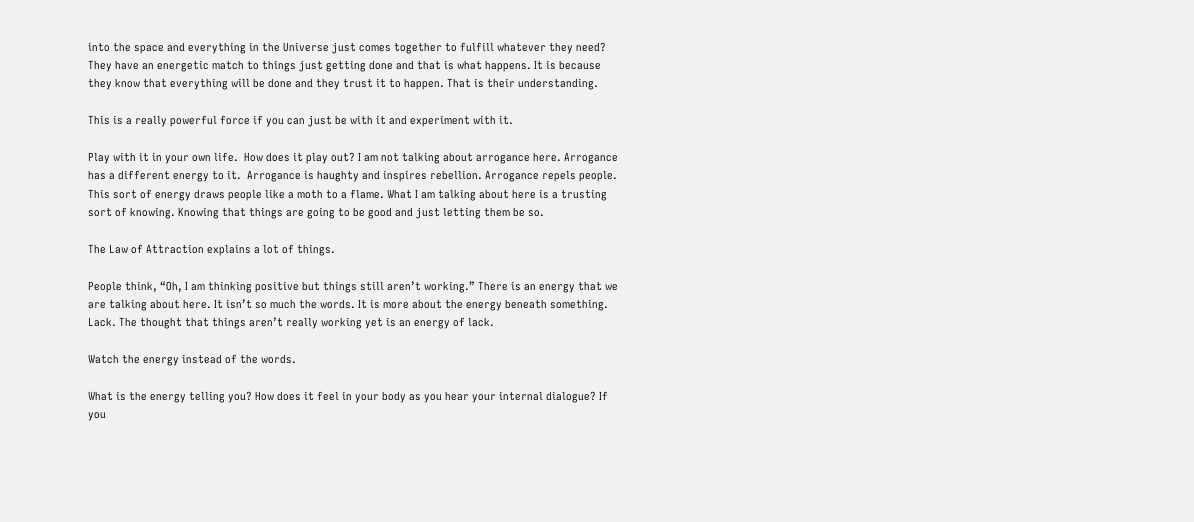into the space and everything in the Universe just comes together to fulfill whatever they need? They have an energetic match to things just getting done and that is what happens. It is because they know that everything will be done and they trust it to happen. That is their understanding.

This is a really powerful force if you can just be with it and experiment with it.

Play with it in your own life.  How does it play out? I am not talking about arrogance here. Arrogance has a different energy to it.  Arrogance is haughty and inspires rebellion. Arrogance repels people. This sort of energy draws people like a moth to a flame. What I am talking about here is a trusting sort of knowing. Knowing that things are going to be good and just letting them be so.

The Law of Attraction explains a lot of things.

People think, “Oh, I am thinking positive but things still aren’t working.” There is an energy that we are talking about here. It isn’t so much the words. It is more about the energy beneath something. Lack. The thought that things aren’t really working yet is an energy of lack.

Watch the energy instead of the words.

What is the energy telling you? How does it feel in your body as you hear your internal dialogue? If you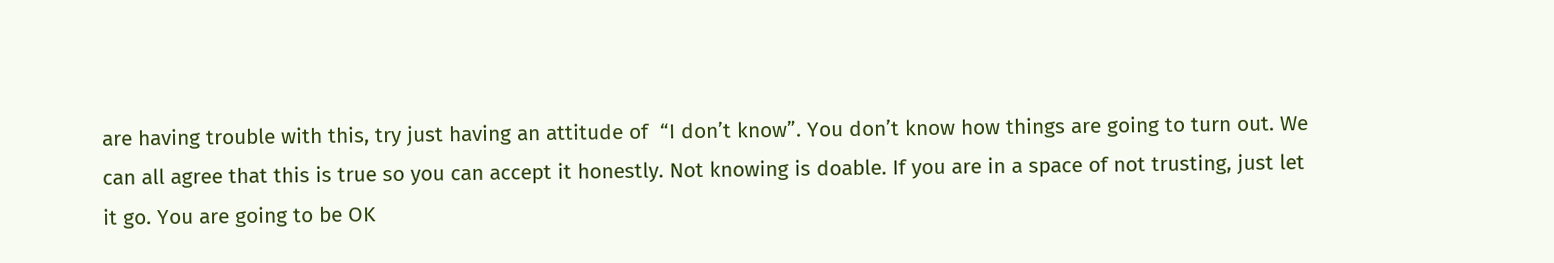are having trouble with this, try just having an attitude of  “I don’t know”. You don’t know how things are going to turn out. We can all agree that this is true so you can accept it honestly. Not knowing is doable. If you are in a space of not trusting, just let it go. You are going to be OK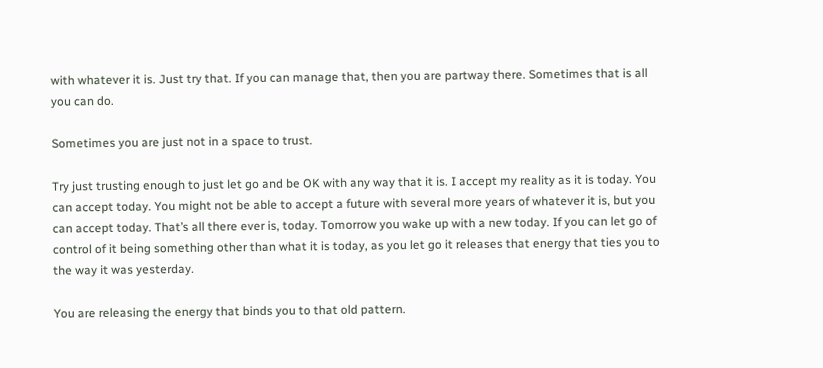with whatever it is. Just try that. If you can manage that, then you are partway there. Sometimes that is all you can do.

Sometimes you are just not in a space to trust.

Try just trusting enough to just let go and be OK with any way that it is. I accept my reality as it is today. You can accept today. You might not be able to accept a future with several more years of whatever it is, but you can accept today. That’s all there ever is, today. Tomorrow you wake up with a new today. If you can let go of control of it being something other than what it is today, as you let go it releases that energy that ties you to the way it was yesterday.

You are releasing the energy that binds you to that old pattern.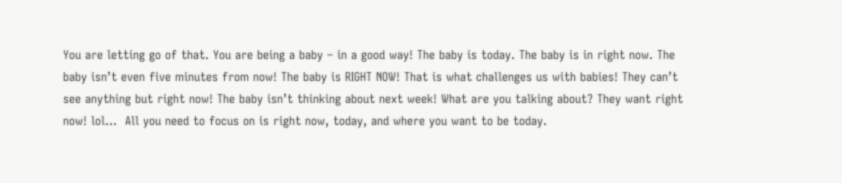You are letting go of that. You are being a baby – in a good way! The baby is today. The baby is in right now. The baby isn’t even five minutes from now! The baby is RIGHT NOW! That is what challenges us with babies! They can’t see anything but right now! The baby isn’t thinking about next week! What are you talking about? They want right now! lol…  All you need to focus on is right now, today, and where you want to be today.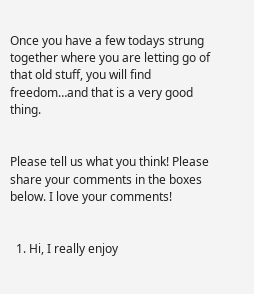Once you have a few todays strung together where you are letting go of that old stuff, you will find freedom…and that is a very good thing.


Please tell us what you think! Please share your comments in the boxes below. I love your comments!


  1. Hi, I really enjoy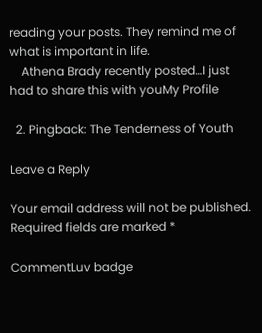reading your posts. They remind me of what is important in life.
    Athena Brady recently posted…I just had to share this with youMy Profile

  2. Pingback: The Tenderness of Youth

Leave a Reply

Your email address will not be published. Required fields are marked *

CommentLuv badge